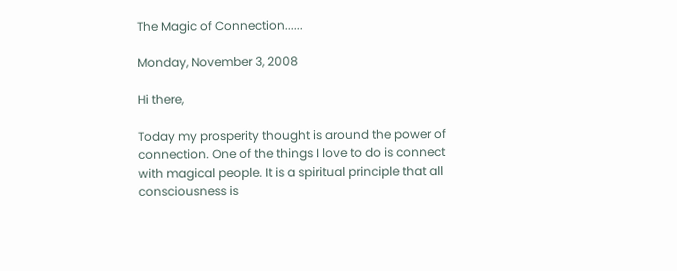The Magic of Connection......

Monday, November 3, 2008

Hi there,

Today my prosperity thought is around the power of connection. One of the things I love to do is connect with magical people. It is a spiritual principle that all consciousness is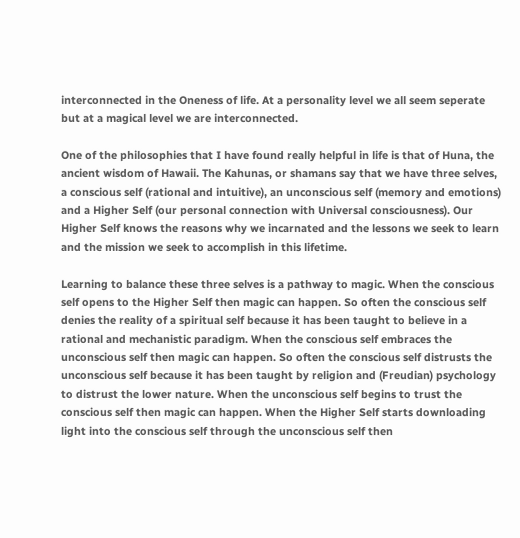interconnected in the Oneness of life. At a personality level we all seem seperate but at a magical level we are interconnected.

One of the philosophies that I have found really helpful in life is that of Huna, the ancient wisdom of Hawaii. The Kahunas, or shamans say that we have three selves, a conscious self (rational and intuitive), an unconscious self (memory and emotions) and a Higher Self (our personal connection with Universal consciousness). Our Higher Self knows the reasons why we incarnated and the lessons we seek to learn and the mission we seek to accomplish in this lifetime.

Learning to balance these three selves is a pathway to magic. When the conscious self opens to the Higher Self then magic can happen. So often the conscious self denies the reality of a spiritual self because it has been taught to believe in a rational and mechanistic paradigm. When the conscious self embraces the unconscious self then magic can happen. So often the conscious self distrusts the unconscious self because it has been taught by religion and (Freudian) psychology to distrust the lower nature. When the unconscious self begins to trust the conscious self then magic can happen. When the Higher Self starts downloading light into the conscious self through the unconscious self then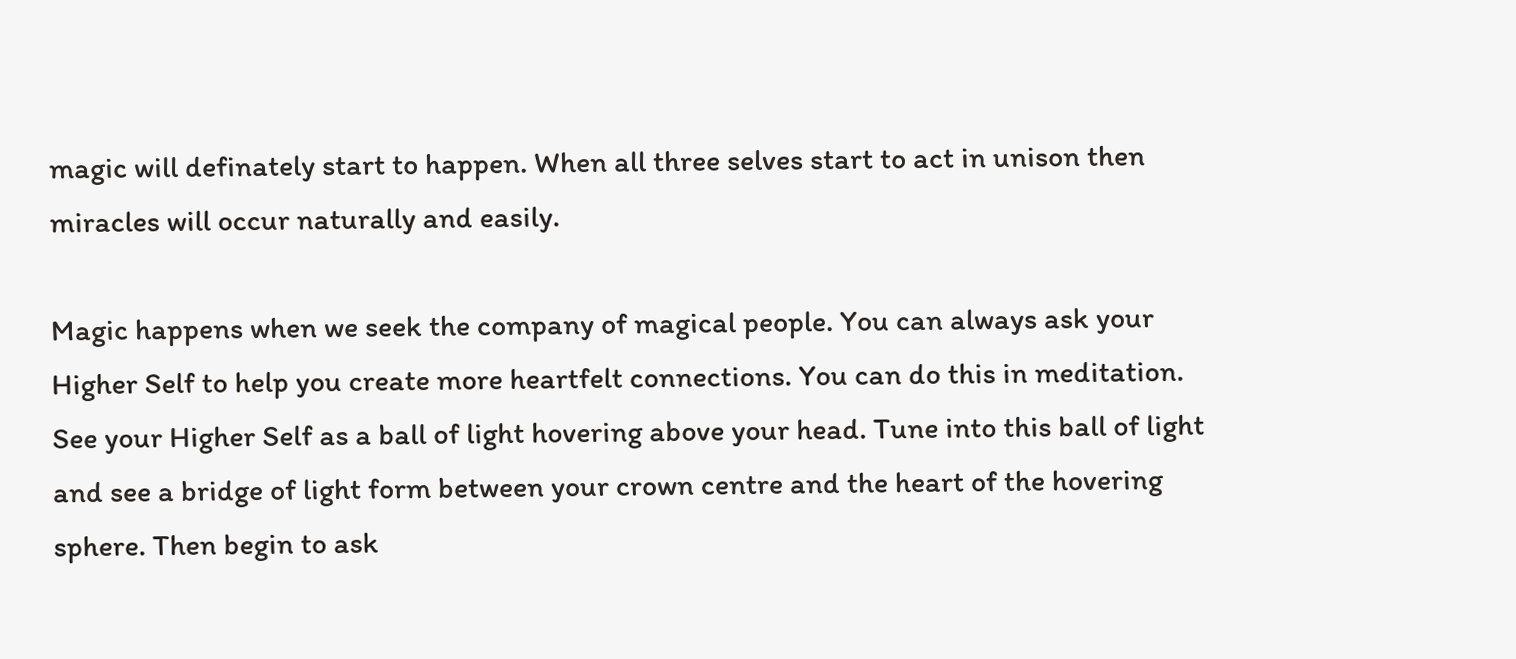magic will definately start to happen. When all three selves start to act in unison then miracles will occur naturally and easily.

Magic happens when we seek the company of magical people. You can always ask your Higher Self to help you create more heartfelt connections. You can do this in meditation. See your Higher Self as a ball of light hovering above your head. Tune into this ball of light and see a bridge of light form between your crown centre and the heart of the hovering sphere. Then begin to ask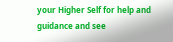your Higher Self for help and guidance and see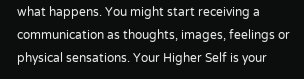what happens. You might start receiving a communication as thoughts, images, feelings or physical sensations. Your Higher Self is your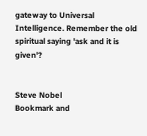gateway to Universal Intelligence. Remember the old spiritual saying 'ask and it is given'?


Steve Nobel
Bookmark and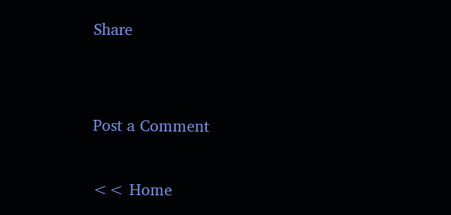Share


Post a Comment

<< Home